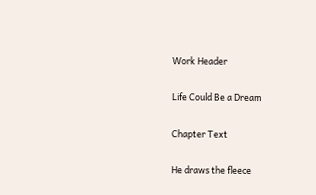Work Header

Life Could Be a Dream

Chapter Text

He draws the fleece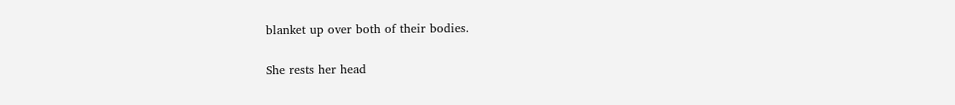blanket up over both of their bodies.

She rests her head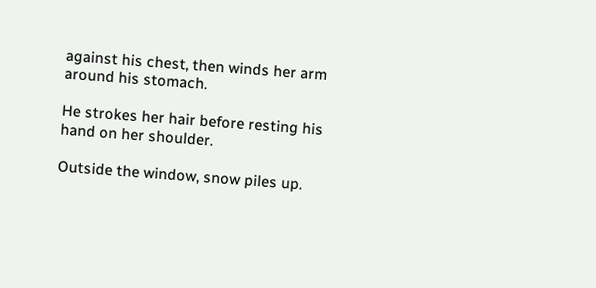against his chest, then winds her arm around his stomach.

He strokes her hair before resting his hand on her shoulder.

Outside the window, snow piles up.